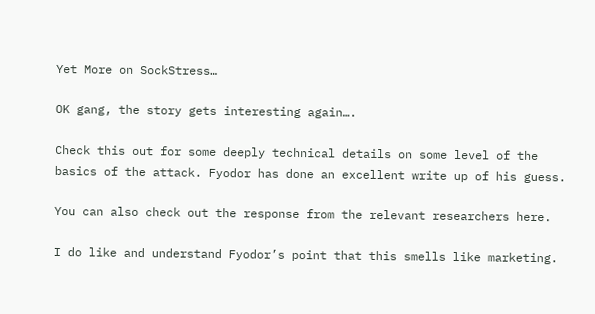Yet More on SockStress…

OK gang, the story gets interesting again….

Check this out for some deeply technical details on some level of the basics of the attack. Fyodor has done an excellent write up of his guess.

You can also check out the response from the relevant researchers here.

I do like and understand Fyodor’s point that this smells like marketing.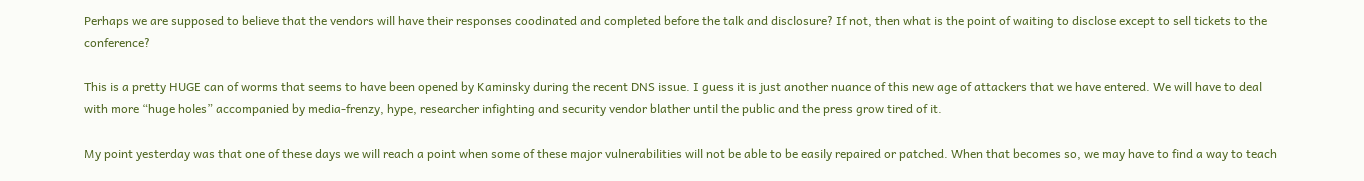Perhaps we are supposed to believe that the vendors will have their responses coodinated and completed before the talk and disclosure? If not, then what is the point of waiting to disclose except to sell tickets to the conference?

This is a pretty HUGE can of worms that seems to have been opened by Kaminsky during the recent DNS issue. I guess it is just another nuance of this new age of attackers that we have entered. We will have to deal with more “huge holes” accompanied by media-frenzy, hype, researcher infighting and security vendor blather until the public and the press grow tired of it.

My point yesterday was that one of these days we will reach a point when some of these major vulnerabilities will not be able to be easily repaired or patched. When that becomes so, we may have to find a way to teach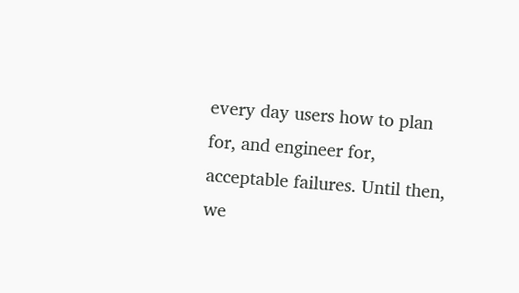every day users how to plan for, and engineer for, acceptable failures. Until then, we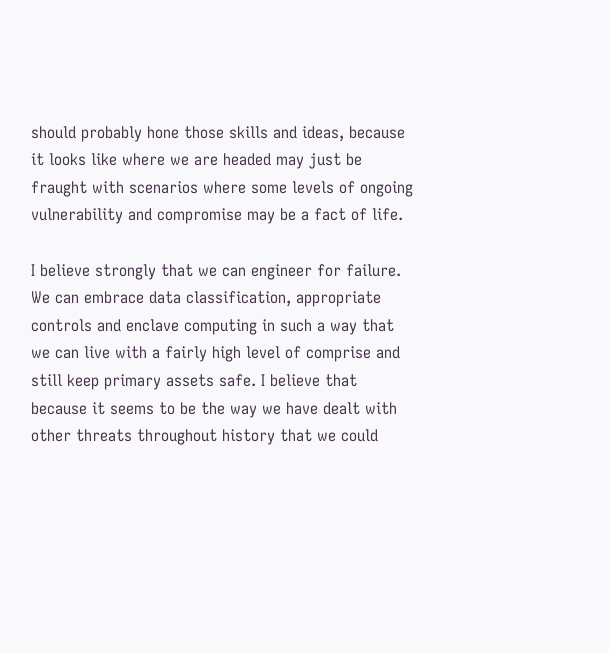should probably hone those skills and ideas, because it looks like where we are headed may just be fraught with scenarios where some levels of ongoing vulnerability and compromise may be a fact of life.

I believe strongly that we can engineer for failure. We can embrace data classification, appropriate controls and enclave computing in such a way that we can live with a fairly high level of comprise and still keep primary assets safe. I believe that because it seems to be the way we have dealt with other threats throughout history that we could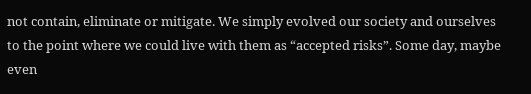not contain, eliminate or mitigate. We simply evolved our society and ourselves to the point where we could live with them as “accepted risks”. Some day, maybe even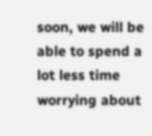soon, we will be able to spend a lot less time worrying about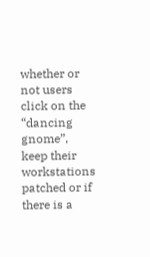whether or not users click on the “dancing gnome”, keep their workstations patched or if there is a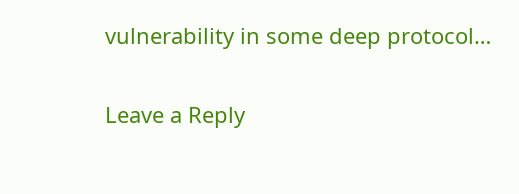vulnerability in some deep protocol…

Leave a Reply